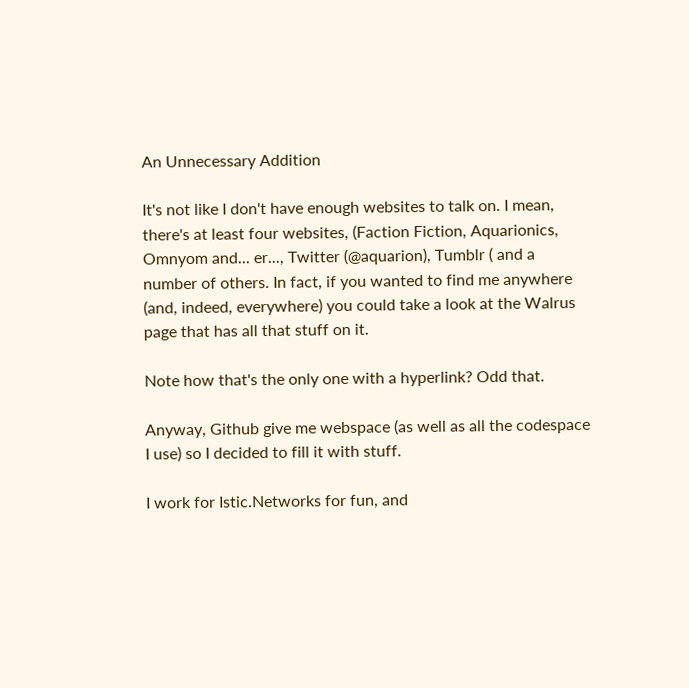An Unnecessary Addition

It's not like I don't have enough websites to talk on. I mean, there's at least four websites, (Faction Fiction, Aquarionics, Omnyom and... er..., Twitter (@aquarion), Tumblr ( and a number of others. In fact, if you wanted to find me anywhere (and, indeed, everywhere) you could take a look at the Walrus page that has all that stuff on it.

Note how that's the only one with a hyperlink? Odd that.

Anyway, Github give me webspace (as well as all the codespace I use) so I decided to fill it with stuff.

I work for Istic.Networks for fun, and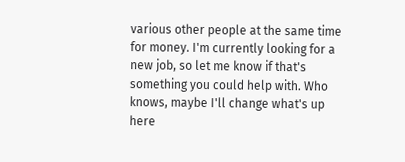various other people at the same time for money. I'm currently looking for a new job, so let me know if that's something you could help with. Who knows, maybe I'll change what's up here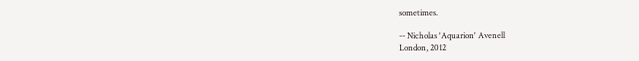sometimes.

-- Nicholas 'Aquarion' Avenell
London, 2012